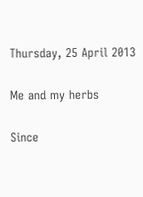Thursday, 25 April 2013

Me and my herbs

Since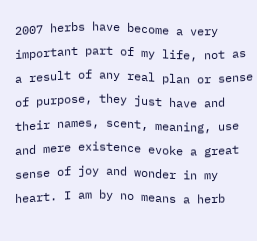2007 herbs have become a very important part of my life, not as a result of any real plan or sense of purpose, they just have and their names, scent, meaning, use and mere existence evoke a great sense of joy and wonder in my heart. I am by no means a herb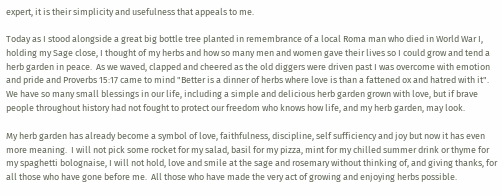expert, it is their simplicity and usefulness that appeals to me.

Today as I stood alongside a great big bottle tree planted in remembrance of a local Roma man who died in World War I, holding my Sage close, I thought of my herbs and how so many men and women gave their lives so I could grow and tend a herb garden in peace.  As we waved, clapped and cheered as the old diggers were driven past I was overcome with emotion and pride and Proverbs 15:17 came to mind "Better is a dinner of herbs where love is than a fattened ox and hatred with it".  We have so many small blessings in our life, including a simple and delicious herb garden grown with love, but if brave people throughout history had not fought to protect our freedom who knows how life, and my herb garden, may look.

My herb garden has already become a symbol of love, faithfulness, discipline, self sufficiency and joy but now it has even more meaning.  I will not pick some rocket for my salad, basil for my pizza, mint for my chilled summer drink or thyme for my spaghetti bolognaise, I will not hold, love and smile at the sage and rosemary without thinking of, and giving thanks, for all those who have gone before me.  All those who have made the very act of growing and enjoying herbs possible.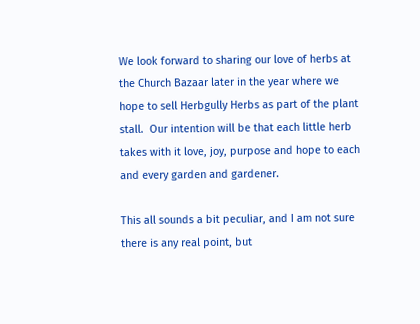We look forward to sharing our love of herbs at the Church Bazaar later in the year where we hope to sell Herbgully Herbs as part of the plant stall.  Our intention will be that each little herb takes with it love, joy, purpose and hope to each and every garden and gardener.

This all sounds a bit peculiar, and I am not sure there is any real point, but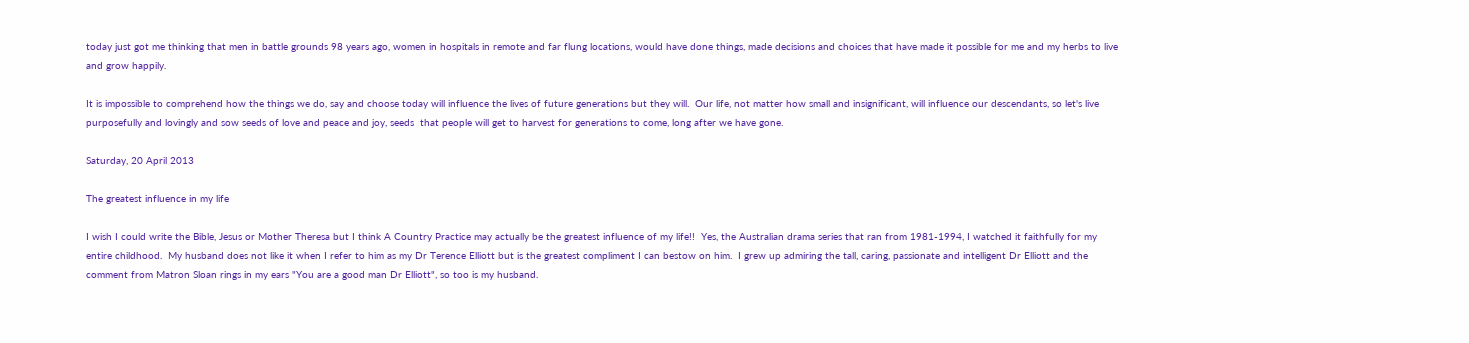today just got me thinking that men in battle grounds 98 years ago, women in hospitals in remote and far flung locations, would have done things, made decisions and choices that have made it possible for me and my herbs to live and grow happily.

It is impossible to comprehend how the things we do, say and choose today will influence the lives of future generations but they will.  Our life, not matter how small and insignificant, will influence our descendants, so let's live purposefully and lovingly and sow seeds of love and peace and joy, seeds  that people will get to harvest for generations to come, long after we have gone.

Saturday, 20 April 2013

The greatest influence in my life

I wish I could write the Bible, Jesus or Mother Theresa but I think A Country Practice may actually be the greatest influence of my life!!  Yes, the Australian drama series that ran from 1981-1994, I watched it faithfully for my entire childhood.  My husband does not like it when I refer to him as my Dr Terence Elliott but is the greatest compliment I can bestow on him.  I grew up admiring the tall, caring, passionate and intelligent Dr Elliott and the comment from Matron Sloan rings in my ears "You are a good man Dr Elliott", so too is my husband.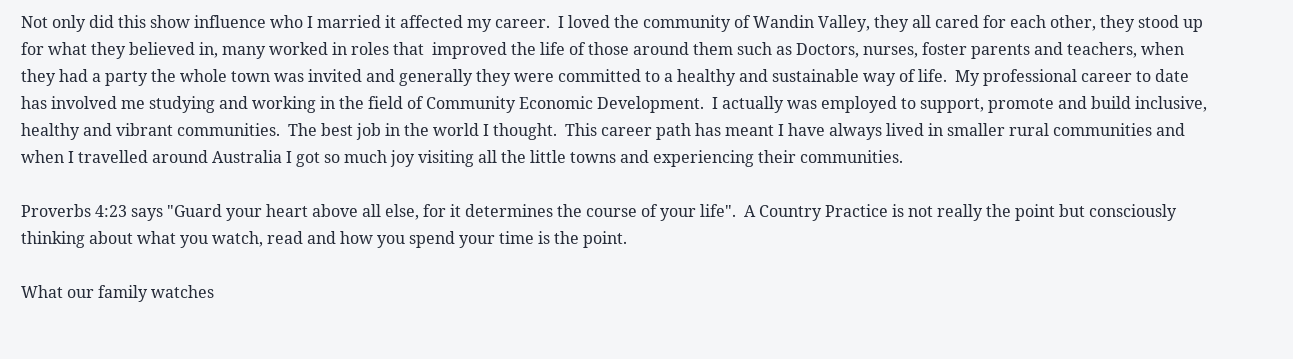Not only did this show influence who I married it affected my career.  I loved the community of Wandin Valley, they all cared for each other, they stood up for what they believed in, many worked in roles that  improved the life of those around them such as Doctors, nurses, foster parents and teachers, when they had a party the whole town was invited and generally they were committed to a healthy and sustainable way of life.  My professional career to date has involved me studying and working in the field of Community Economic Development.  I actually was employed to support, promote and build inclusive, healthy and vibrant communities.  The best job in the world I thought.  This career path has meant I have always lived in smaller rural communities and when I travelled around Australia I got so much joy visiting all the little towns and experiencing their communities.

Proverbs 4:23 says "Guard your heart above all else, for it determines the course of your life".  A Country Practice is not really the point but consciously thinking about what you watch, read and how you spend your time is the point.

What our family watches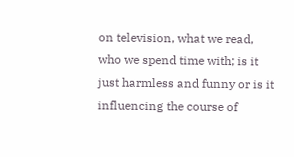on television, what we read, who we spend time with; is it just harmless and funny or is it influencing the course of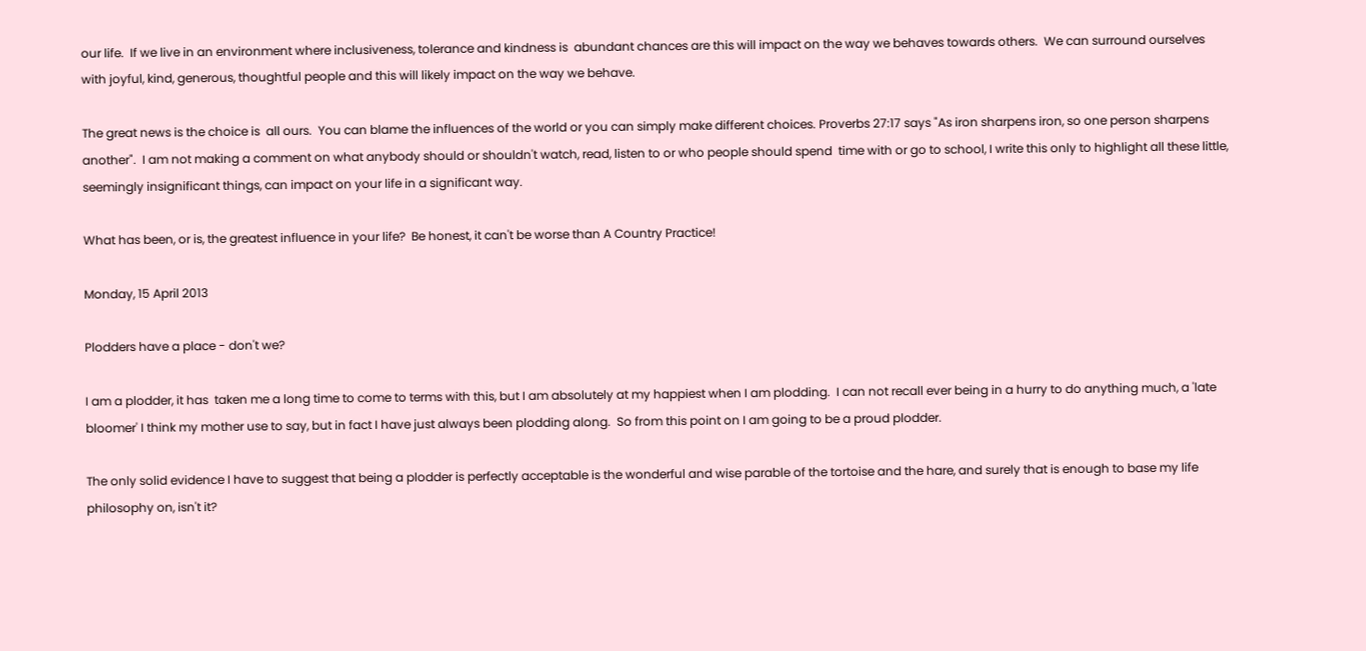our life.  If we live in an environment where inclusiveness, tolerance and kindness is  abundant chances are this will impact on the way we behaves towards others.  We can surround ourselves with joyful, kind, generous, thoughtful people and this will likely impact on the way we behave.

The great news is the choice is  all ours.  You can blame the influences of the world or you can simply make different choices. Proverbs 27:17 says "As iron sharpens iron, so one person sharpens another".  I am not making a comment on what anybody should or shouldn't watch, read, listen to or who people should spend  time with or go to school, I write this only to highlight all these little, seemingly insignificant things, can impact on your life in a significant way.

What has been, or is, the greatest influence in your life?  Be honest, it can't be worse than A Country Practice!

Monday, 15 April 2013

Plodders have a place - don't we?

I am a plodder, it has  taken me a long time to come to terms with this, but I am absolutely at my happiest when I am plodding.  I can not recall ever being in a hurry to do anything much, a 'late bloomer' I think my mother use to say, but in fact I have just always been plodding along.  So from this point on I am going to be a proud plodder.

The only solid evidence I have to suggest that being a plodder is perfectly acceptable is the wonderful and wise parable of the tortoise and the hare, and surely that is enough to base my life philosophy on, isn't it?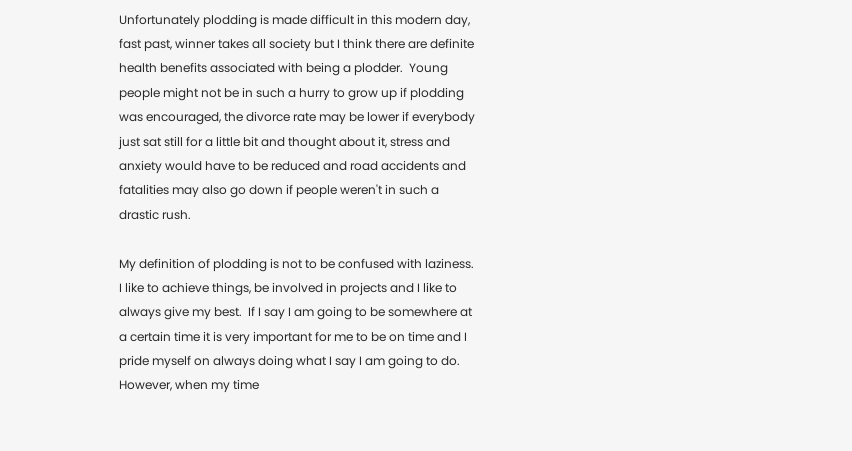Unfortunately plodding is made difficult in this modern day, fast past, winner takes all society but I think there are definite health benefits associated with being a plodder.  Young people might not be in such a hurry to grow up if plodding was encouraged, the divorce rate may be lower if everybody just sat still for a little bit and thought about it, stress and anxiety would have to be reduced and road accidents and fatalities may also go down if people weren't in such a drastic rush.

My definition of plodding is not to be confused with laziness.  I like to achieve things, be involved in projects and I like to always give my best.  If I say I am going to be somewhere at a certain time it is very important for me to be on time and I pride myself on always doing what I say I am going to do. However, when my time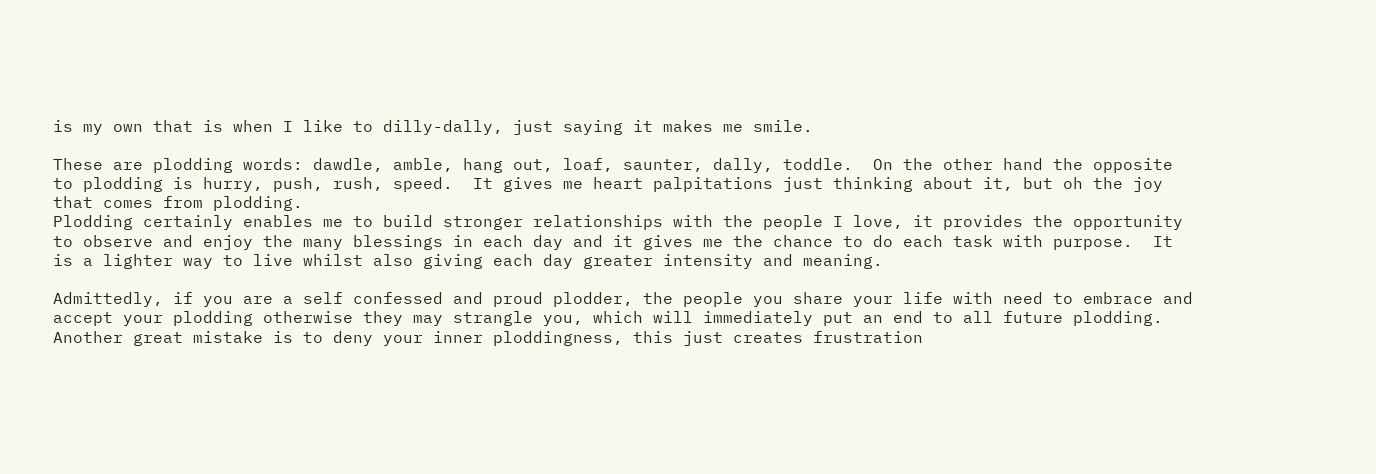is my own that is when I like to dilly-dally, just saying it makes me smile.

These are plodding words: dawdle, amble, hang out, loaf, saunter, dally, toddle.  On the other hand the opposite to plodding is hurry, push, rush, speed.  It gives me heart palpitations just thinking about it, but oh the joy that comes from plodding.
Plodding certainly enables me to build stronger relationships with the people I love, it provides the opportunity to observe and enjoy the many blessings in each day and it gives me the chance to do each task with purpose.  It is a lighter way to live whilst also giving each day greater intensity and meaning.

Admittedly, if you are a self confessed and proud plodder, the people you share your life with need to embrace and accept your plodding otherwise they may strangle you, which will immediately put an end to all future plodding.  Another great mistake is to deny your inner ploddingness, this just creates frustration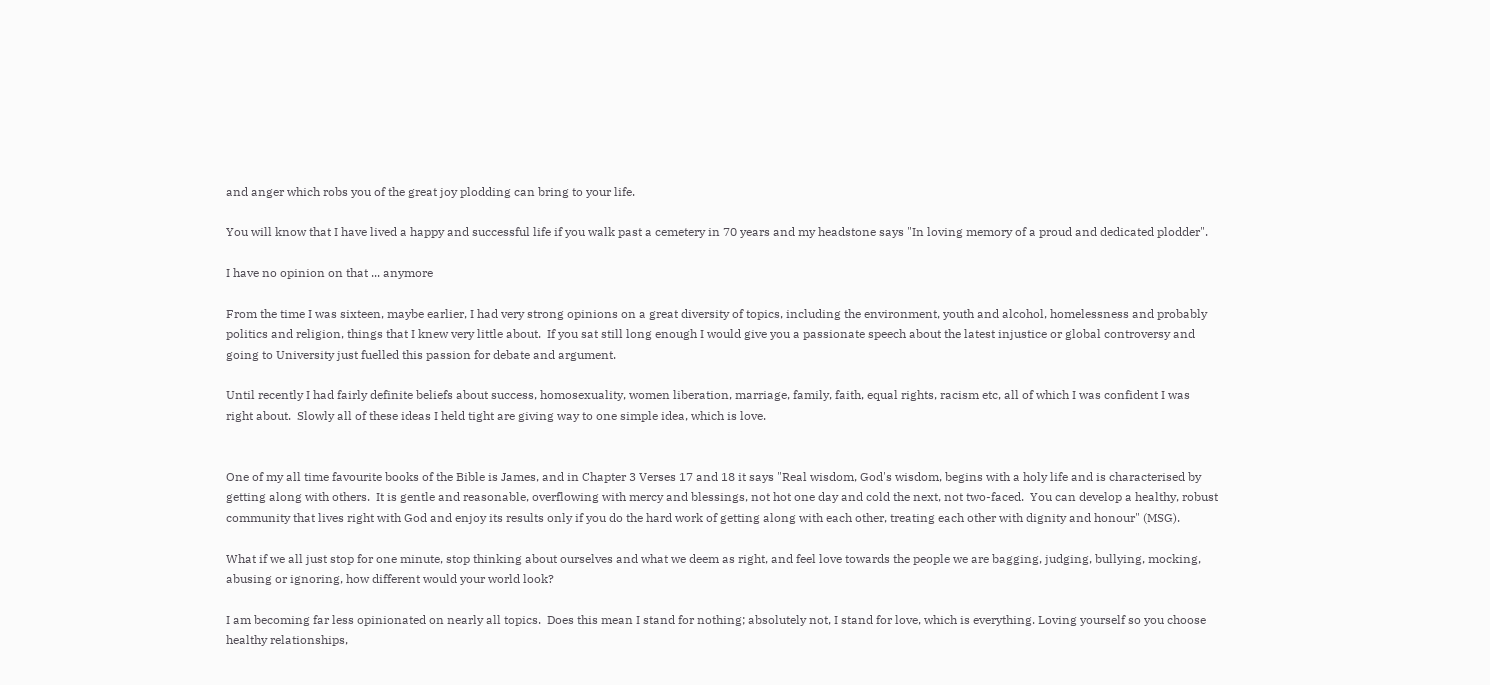and anger which robs you of the great joy plodding can bring to your life.

You will know that I have lived a happy and successful life if you walk past a cemetery in 70 years and my headstone says "In loving memory of a proud and dedicated plodder".

I have no opinion on that ... anymore

From the time I was sixteen, maybe earlier, I had very strong opinions on a great diversity of topics, including the environment, youth and alcohol, homelessness and probably politics and religion, things that I knew very little about.  If you sat still long enough I would give you a passionate speech about the latest injustice or global controversy and going to University just fuelled this passion for debate and argument.

Until recently I had fairly definite beliefs about success, homosexuality, women liberation, marriage, family, faith, equal rights, racism etc, all of which I was confident I was right about.  Slowly all of these ideas I held tight are giving way to one simple idea, which is love.


One of my all time favourite books of the Bible is James, and in Chapter 3 Verses 17 and 18 it says "Real wisdom, God's wisdom, begins with a holy life and is characterised by getting along with others.  It is gentle and reasonable, overflowing with mercy and blessings, not hot one day and cold the next, not two-faced.  You can develop a healthy, robust community that lives right with God and enjoy its results only if you do the hard work of getting along with each other, treating each other with dignity and honour" (MSG).

What if we all just stop for one minute, stop thinking about ourselves and what we deem as right, and feel love towards the people we are bagging, judging, bullying, mocking, abusing or ignoring, how different would your world look?

I am becoming far less opinionated on nearly all topics.  Does this mean I stand for nothing; absolutely not, I stand for love, which is everything. Loving yourself so you choose healthy relationships,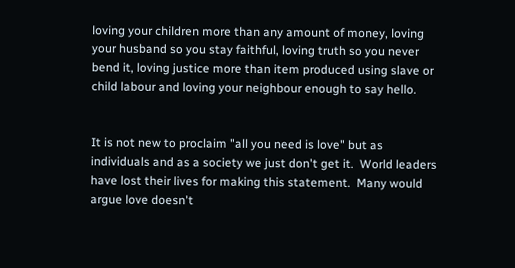loving your children more than any amount of money, loving your husband so you stay faithful, loving truth so you never bend it, loving justice more than item produced using slave or child labour and loving your neighbour enough to say hello.


It is not new to proclaim "all you need is love" but as individuals and as a society we just don't get it.  World leaders have lost their lives for making this statement.  Many would argue love doesn't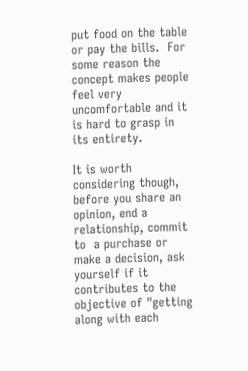put food on the table or pay the bills.  For some reason the concept makes people feel very uncomfortable and it is hard to grasp in its entirety.

It is worth considering though, before you share an opinion, end a relationship, commit to  a purchase or make a decision, ask yourself if it contributes to the objective of "getting along with each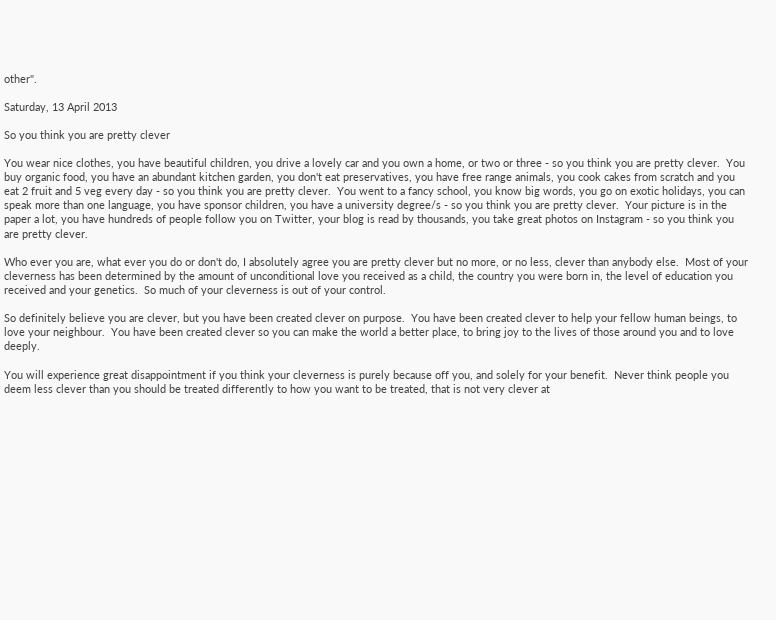other".

Saturday, 13 April 2013

So you think you are pretty clever

You wear nice clothes, you have beautiful children, you drive a lovely car and you own a home, or two or three - so you think you are pretty clever.  You buy organic food, you have an abundant kitchen garden, you don't eat preservatives, you have free range animals, you cook cakes from scratch and you eat 2 fruit and 5 veg every day - so you think you are pretty clever.  You went to a fancy school, you know big words, you go on exotic holidays, you can speak more than one language, you have sponsor children, you have a university degree/s - so you think you are pretty clever.  Your picture is in the paper a lot, you have hundreds of people follow you on Twitter, your blog is read by thousands, you take great photos on Instagram - so you think you are pretty clever.

Who ever you are, what ever you do or don't do, I absolutely agree you are pretty clever but no more, or no less, clever than anybody else.  Most of your cleverness has been determined by the amount of unconditional love you received as a child, the country you were born in, the level of education you received and your genetics.  So much of your cleverness is out of your control.

So definitely believe you are clever, but you have been created clever on purpose.  You have been created clever to help your fellow human beings, to love your neighbour.  You have been created clever so you can make the world a better place, to bring joy to the lives of those around you and to love deeply.

You will experience great disappointment if you think your cleverness is purely because off you, and solely for your benefit.  Never think people you deem less clever than you should be treated differently to how you want to be treated, that is not very clever at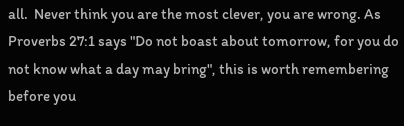all.  Never think you are the most clever, you are wrong. As Proverbs 27:1 says "Do not boast about tomorrow, for you do not know what a day may bring", this is worth remembering before you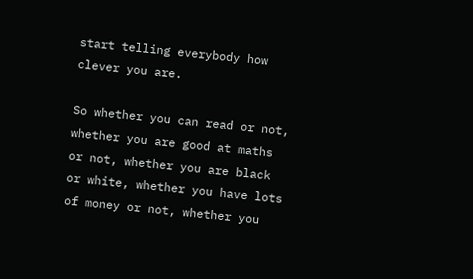start telling everybody how clever you are.

So whether you can read or not, whether you are good at maths or not, whether you are black or white, whether you have lots of money or not, whether you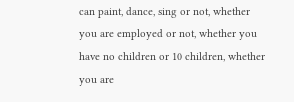can paint, dance, sing or not, whether you are employed or not, whether you have no children or 10 children, whether you are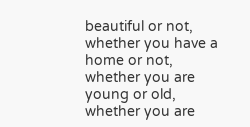beautiful or not, whether you have a home or not, whether you are young or old, whether you are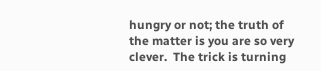hungry or not; the truth of the matter is you are so very clever.  The trick is turning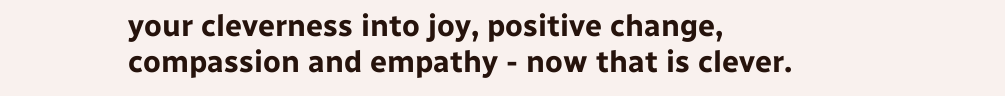your cleverness into joy, positive change, compassion and empathy - now that is clever.